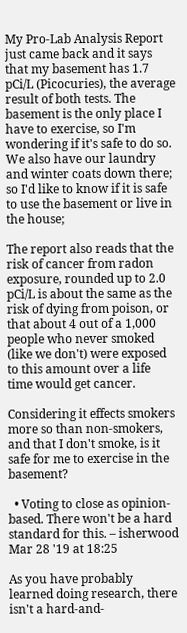My Pro-Lab Analysis Report just came back and it says that my basement has 1.7 pCi/L (Picocuries), the average result of both tests. The basement is the only place I have to exercise, so I'm wondering if it's safe to do so. We also have our laundry and winter coats down there; so I'd like to know if it is safe to use the basement or live in the house;

The report also reads that the risk of cancer from radon exposure, rounded up to 2.0 pCi/L is about the same as the risk of dying from poison, or that about 4 out of a 1,000 people who never smoked (like we don't) were exposed to this amount over a life time would get cancer.

Considering it effects smokers more so than non-smokers, and that I don't smoke, is it safe for me to exercise in the basement?

  • Voting to close as opinion-based. There won't be a hard standard for this. – isherwood Mar 28 '19 at 18:25

As you have probably learned doing research, there isn't a hard-and-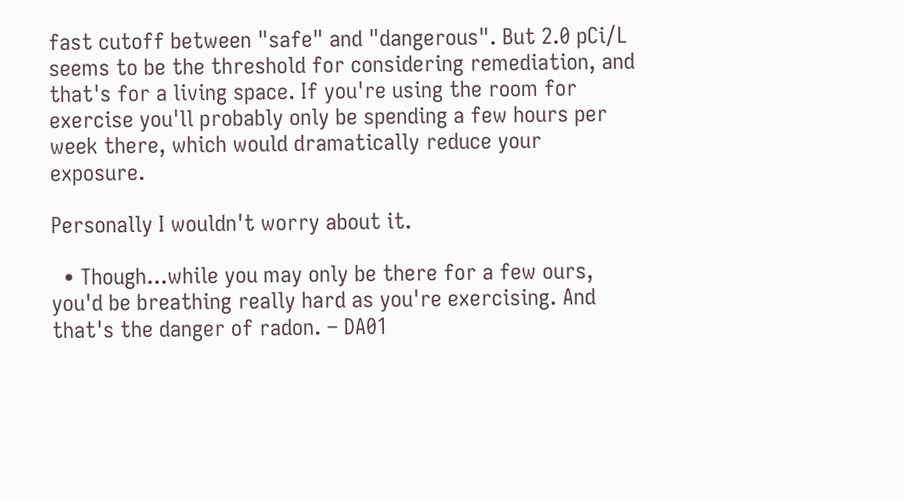fast cutoff between "safe" and "dangerous". But 2.0 pCi/L seems to be the threshold for considering remediation, and that's for a living space. If you're using the room for exercise you'll probably only be spending a few hours per week there, which would dramatically reduce your exposure.

Personally I wouldn't worry about it.

  • Though...while you may only be there for a few ours, you'd be breathing really hard as you're exercising. And that's the danger of radon. – DA01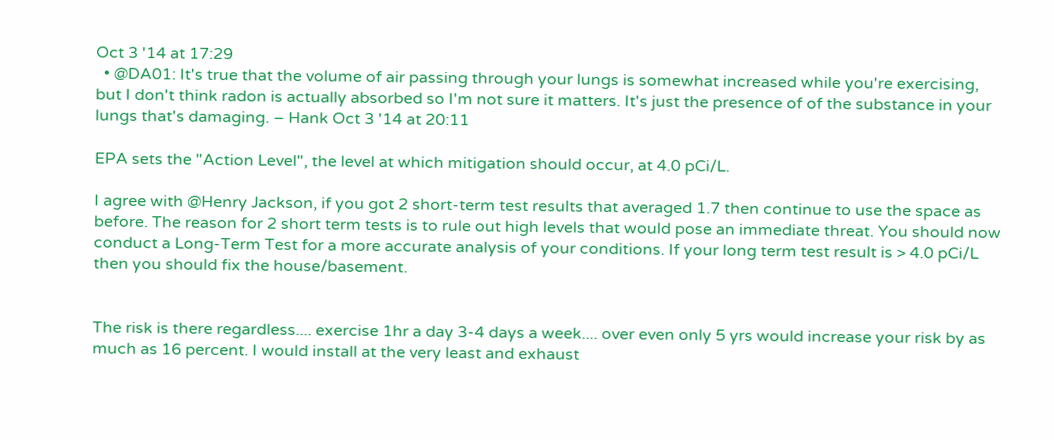Oct 3 '14 at 17:29
  • @DA01: It's true that the volume of air passing through your lungs is somewhat increased while you're exercising, but I don't think radon is actually absorbed so I'm not sure it matters. It's just the presence of of the substance in your lungs that's damaging. – Hank Oct 3 '14 at 20:11

EPA sets the "Action Level", the level at which mitigation should occur, at 4.0 pCi/L.

I agree with @Henry Jackson, if you got 2 short-term test results that averaged 1.7 then continue to use the space as before. The reason for 2 short term tests is to rule out high levels that would pose an immediate threat. You should now conduct a Long-Term Test for a more accurate analysis of your conditions. If your long term test result is > 4.0 pCi/L then you should fix the house/basement.


The risk is there regardless.... exercise 1hr a day 3-4 days a week.... over even only 5 yrs would increase your risk by as much as 16 percent. I would install at the very least and exhaust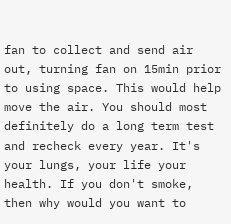fan to collect and send air out, turning fan on 15min prior to using space. This would help move the air. You should most definitely do a long term test and recheck every year. It's your lungs, your life your health. If you don't smoke, then why would you want to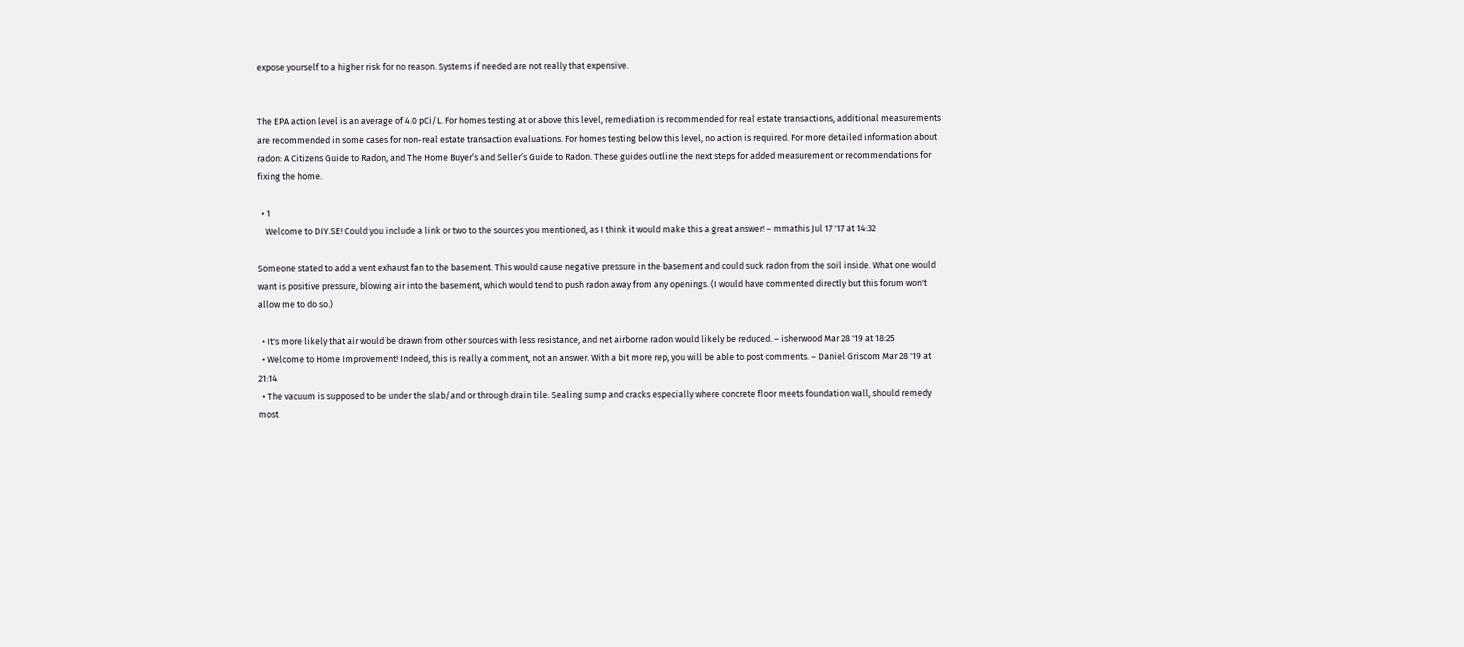expose yourself to a higher risk for no reason. Systems if needed are not really that expensive.


The EPA action level is an average of 4.0 pCi/L. For homes testing at or above this level, remediation is recommended for real estate transactions, additional measurements are recommended in some cases for non-real estate transaction evaluations. For homes testing below this level, no action is required. For more detailed information about radon: A Citizens Guide to Radon, and The Home Buyer’s and Seller’s Guide to Radon. These guides outline the next steps for added measurement or recommendations for fixing the home.

  • 1
    Welcome to DIY.SE! Could you include a link or two to the sources you mentioned, as I think it would make this a great answer! – mmathis Jul 17 '17 at 14:32

Someone stated to add a vent exhaust fan to the basement. This would cause negative pressure in the basement and could suck radon from the soil inside. What one would want is positive pressure, blowing air into the basement, which would tend to push radon away from any openings. (I would have commented directly but this forum won't allow me to do so.)

  • It's more likely that air would be drawn from other sources with less resistance, and net airborne radon would likely be reduced. – isherwood Mar 28 '19 at 18:25
  • Welcome to Home Improvement! Indeed, this is really a comment, not an answer. With a bit more rep, you will be able to post comments. – Daniel Griscom Mar 28 '19 at 21:14
  • The vacuum is supposed to be under the slab/and or through drain tile. Sealing sump and cracks especially where concrete floor meets foundation wall, should remedy most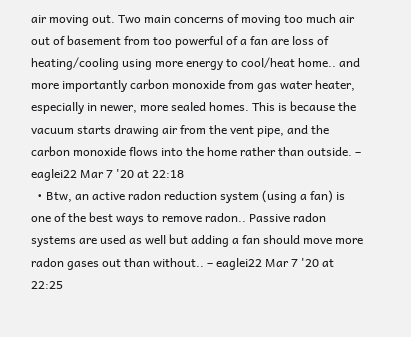air moving out. Two main concerns of moving too much air out of basement from too powerful of a fan are loss of heating/cooling using more energy to cool/heat home.. and more importantly carbon monoxide from gas water heater, especially in newer, more sealed homes. This is because the vacuum starts drawing air from the vent pipe, and the carbon monoxide flows into the home rather than outside. – eaglei22 Mar 7 '20 at 22:18
  • Btw, an active radon reduction system (using a fan) is one of the best ways to remove radon.. Passive radon systems are used as well but adding a fan should move more radon gases out than without.. – eaglei22 Mar 7 '20 at 22:25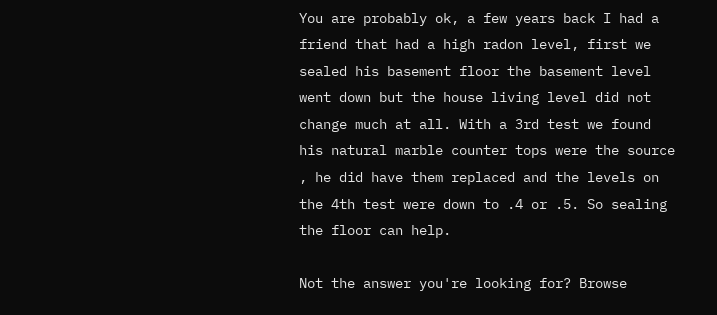You are probably ok, a few years back I had a friend that had a high radon level, first we sealed his basement floor the basement level went down but the house living level did not change much at all. With a 3rd test we found his natural marble counter tops were the source , he did have them replaced and the levels on the 4th test were down to .4 or .5. So sealing the floor can help.

Not the answer you're looking for? Browse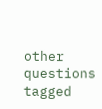other questions tagged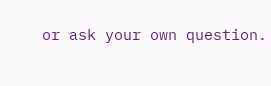or ask your own question.